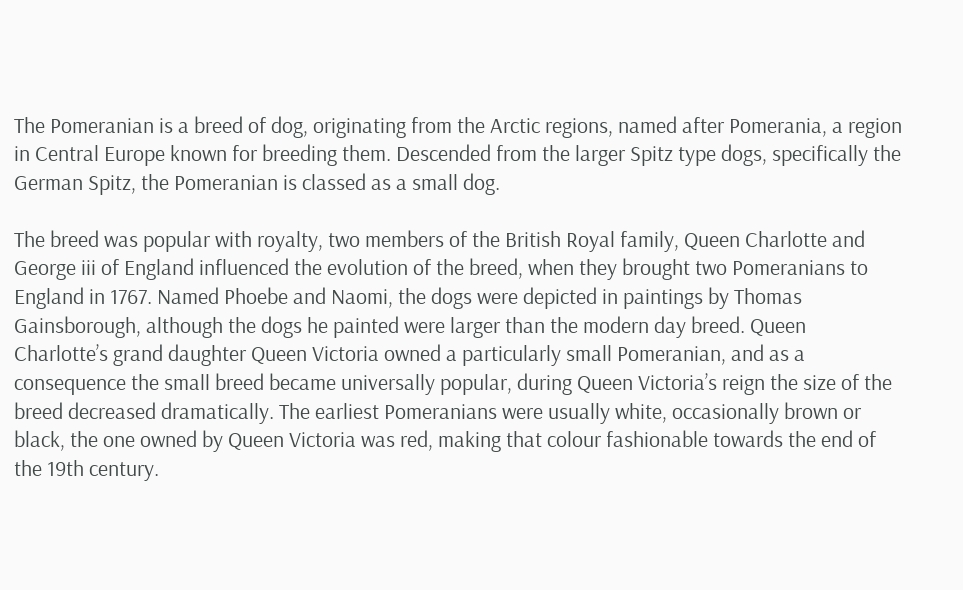The Pomeranian is a breed of dog, originating from the Arctic regions, named after Pomerania, a region in Central Europe known for breeding them. Descended from the larger Spitz type dogs, specifically the German Spitz, the Pomeranian is classed as a small dog.

The breed was popular with royalty, two members of the British Royal family, Queen Charlotte and George iii of England influenced the evolution of the breed, when they brought two Pomeranians to England in 1767. Named Phoebe and Naomi, the dogs were depicted in paintings by Thomas Gainsborough, although the dogs he painted were larger than the modern day breed. Queen Charlotte’s grand daughter Queen Victoria owned a particularly small Pomeranian, and as a consequence the small breed became universally popular, during Queen Victoria’s reign the size of the breed decreased dramatically. The earliest Pomeranians were usually white, occasionally brown or black, the one owned by Queen Victoria was red, making that colour fashionable towards the end of the 19th century.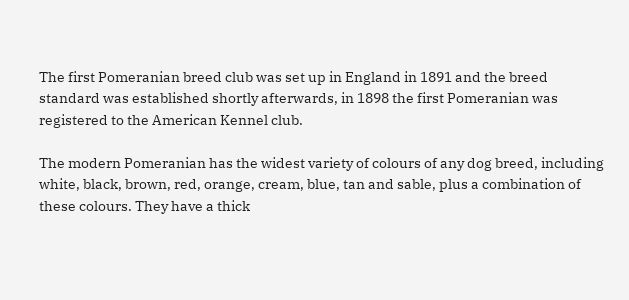The first Pomeranian breed club was set up in England in 1891 and the breed standard was established shortly afterwards, in 1898 the first Pomeranian was registered to the American Kennel club.

The modern Pomeranian has the widest variety of colours of any dog breed, including white, black, brown, red, orange, cream, blue, tan and sable, plus a combination of these colours. They have a thick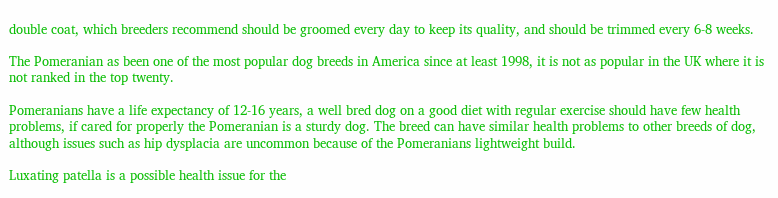double coat, which breeders recommend should be groomed every day to keep its quality, and should be trimmed every 6-8 weeks.

The Pomeranian as been one of the most popular dog breeds in America since at least 1998, it is not as popular in the UK where it is not ranked in the top twenty.

Pomeranians have a life expectancy of 12-16 years, a well bred dog on a good diet with regular exercise should have few health problems, if cared for properly the Pomeranian is a sturdy dog. The breed can have similar health problems to other breeds of dog, although issues such as hip dysplacia are uncommon because of the Pomeranians lightweight build.

Luxating patella is a possible health issue for the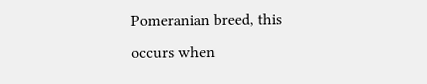Pomeranian breed, this occurs when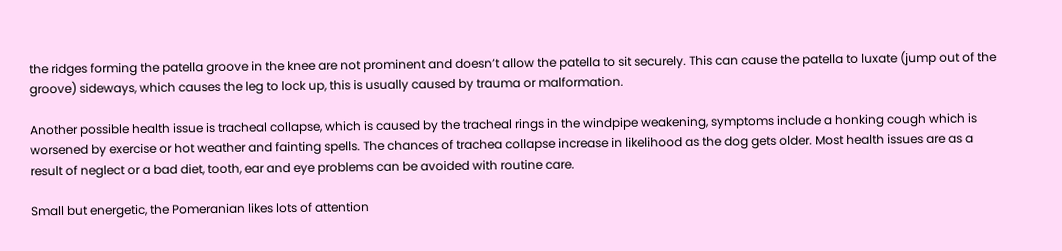the ridges forming the patella groove in the knee are not prominent and doesn’t allow the patella to sit securely. This can cause the patella to luxate (jump out of the groove) sideways, which causes the leg to lock up, this is usually caused by trauma or malformation.

Another possible health issue is tracheal collapse, which is caused by the tracheal rings in the windpipe weakening, symptoms include a honking cough which is worsened by exercise or hot weather and fainting spells. The chances of trachea collapse increase in likelihood as the dog gets older. Most health issues are as a result of neglect or a bad diet, tooth, ear and eye problems can be avoided with routine care.

Small but energetic, the Pomeranian likes lots of attention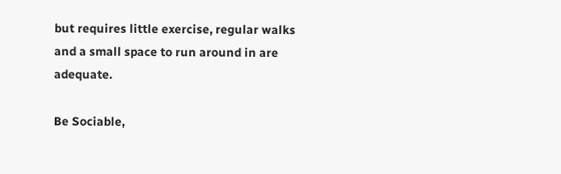but requires little exercise, regular walks and a small space to run around in are adequate.

Be Sociable,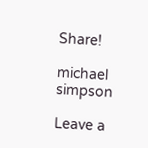Share!

michael simpson

Leave a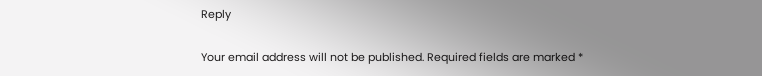Reply

Your email address will not be published. Required fields are marked *